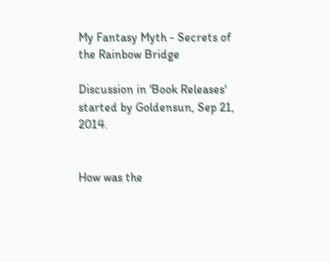My Fantasy Myth - Secrets of the Rainbow Bridge

Discussion in 'Book Releases' started by Goldensun, Sep 21, 2014.


How was the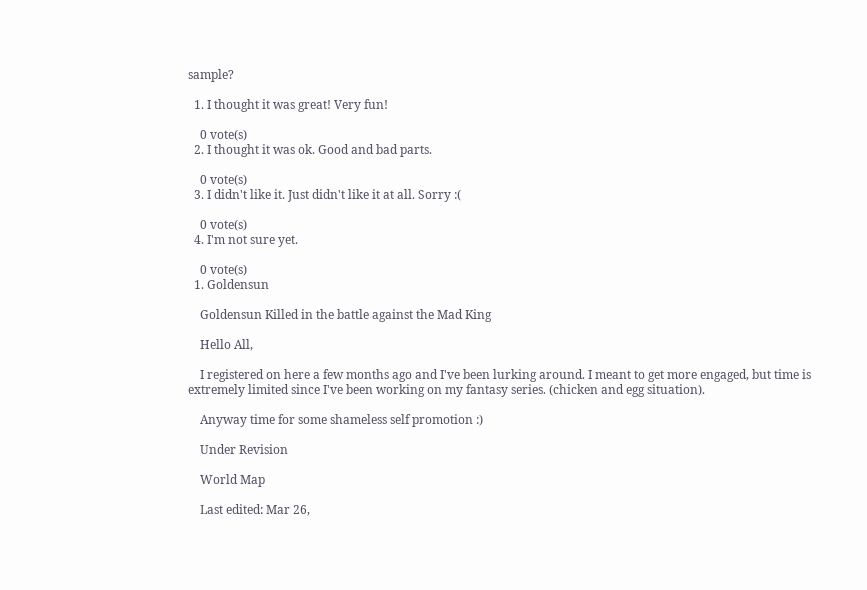sample?

  1. I thought it was great! Very fun!

    0 vote(s)
  2. I thought it was ok. Good and bad parts.

    0 vote(s)
  3. I didn't like it. Just didn't like it at all. Sorry :(

    0 vote(s)
  4. I'm not sure yet.

    0 vote(s)
  1. Goldensun

    Goldensun Killed in the battle against the Mad King

    Hello All,

    I registered on here a few months ago and I've been lurking around. I meant to get more engaged, but time is extremely limited since I've been working on my fantasy series. (chicken and egg situation).

    Anyway time for some shameless self promotion :)

    Under Revision

    World Map

    Last edited: Mar 26,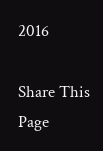2016

Share This Page